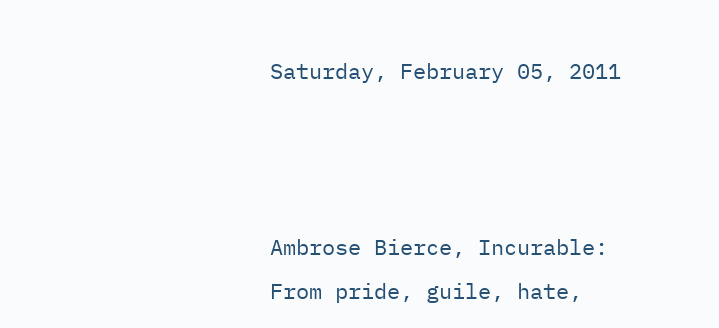Saturday, February 05, 2011



Ambrose Bierce, Incurable:
From pride, guile, hate,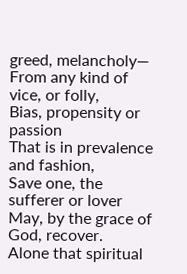greed, melancholy—
From any kind of vice, or folly,
Bias, propensity or passion
That is in prevalence and fashion,
Save one, the sufferer or lover
May, by the grace of God, recover.
Alone that spiritual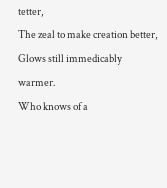tetter,
The zeal to make creation better,
Glows still immedicably warmer.
Who knows of a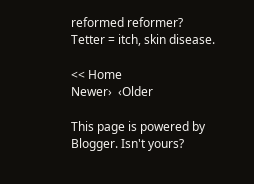reformed reformer?
Tetter = itch, skin disease.

<< Home
Newer›  ‹Older

This page is powered by Blogger. Isn't yours?